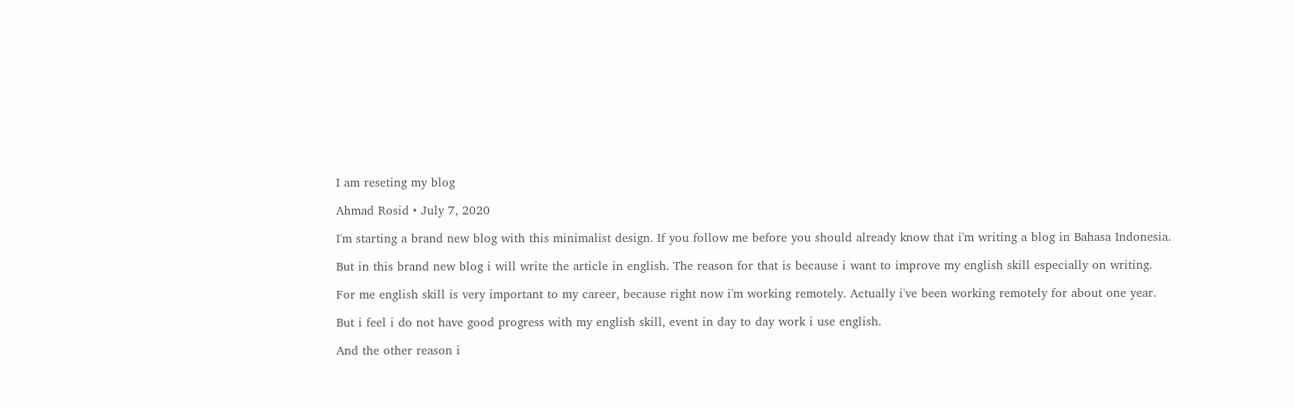I am reseting my blog

Ahmad Rosid • July 7, 2020

I'm starting a brand new blog with this minimalist design. If you follow me before you should already know that i'm writing a blog in Bahasa Indonesia.

But in this brand new blog i will write the article in english. The reason for that is because i want to improve my english skill especially on writing.

For me english skill is very important to my career, because right now i'm working remotely. Actually i've been working remotely for about one year.

But i feel i do not have good progress with my english skill, event in day to day work i use english.

And the other reason i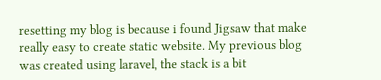resetting my blog is because i found Jigsaw that make really easy to create static website. My previous blog was created using laravel, the stack is a bit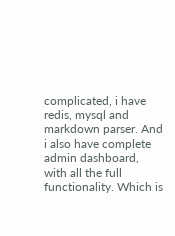complicated, i have redis, mysql and markdown parser. And i also have complete admin dashboard, with all the full functionality. Which is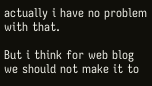actually i have no problem with that.

But i think for web blog we should not make it to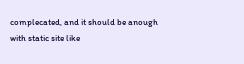complecated, and it should be anough with static site like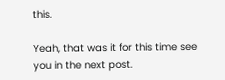this.

Yeah, that was it for this time see you in the next post.